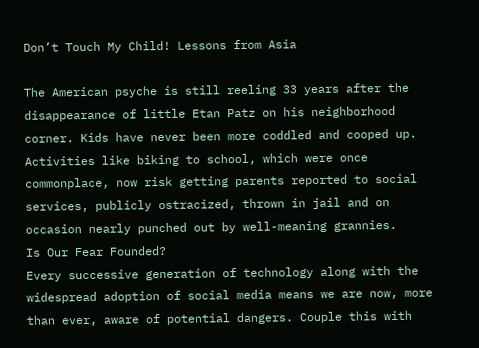Don’t Touch My Child! Lessons from Asia

The American psyche is still reeling 33 years after the disappearance of little Etan Patz on his neighborhood corner. Kids have never been more coddled and cooped up. Activities like biking to school, which were once commonplace, now risk getting parents reported to social services, publicly ostracized, thrown in jail and on occasion nearly punched out by well-meaning grannies.
Is Our Fear Founded?
Every successive generation of technology along with the widespread adoption of social media means we are now, more than ever, aware of potential dangers. Couple this with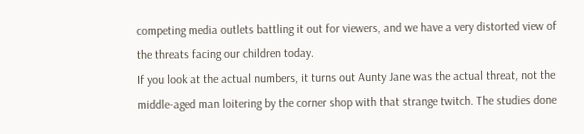competing media outlets battling it out for viewers, and we have a very distorted view of the threats facing our children today.
If you look at the actual numbers, it turns out Aunty Jane was the actual threat, not the middle-aged man loitering by the corner shop with that strange twitch. The studies done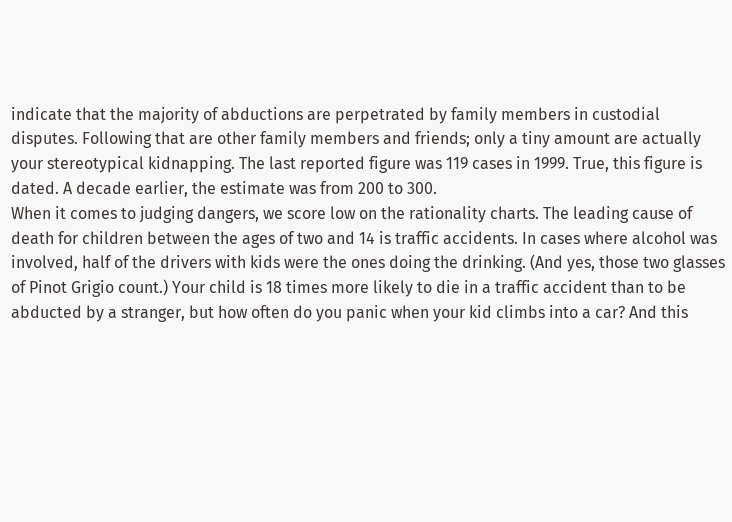indicate that the majority of abductions are perpetrated by family members in custodial disputes. Following that are other family members and friends; only a tiny amount are actually your stereotypical kidnapping. The last reported figure was 119 cases in 1999. True, this figure is dated. A decade earlier, the estimate was from 200 to 300.
When it comes to judging dangers, we score low on the rationality charts. The leading cause of death for children between the ages of two and 14 is traffic accidents. In cases where alcohol was involved, half of the drivers with kids were the ones doing the drinking. (And yes, those two glasses of Pinot Grigio count.) Your child is 18 times more likely to die in a traffic accident than to be abducted by a stranger, but how often do you panic when your kid climbs into a car? And this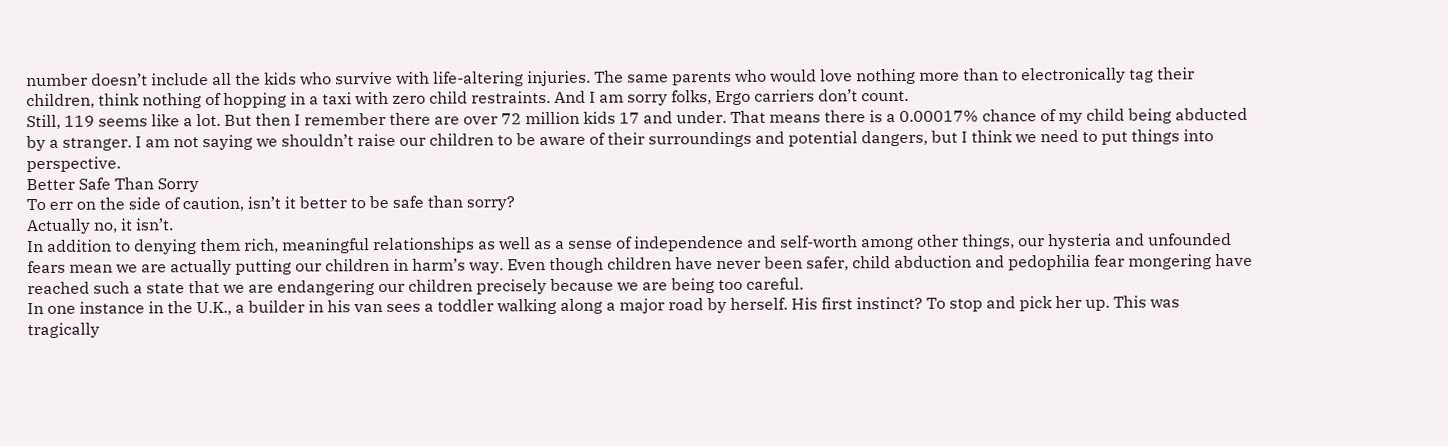number doesn’t include all the kids who survive with life-altering injuries. The same parents who would love nothing more than to electronically tag their children, think nothing of hopping in a taxi with zero child restraints. And I am sorry folks, Ergo carriers don’t count.
Still, 119 seems like a lot. But then I remember there are over 72 million kids 17 and under. That means there is a 0.00017% chance of my child being abducted by a stranger. I am not saying we shouldn’t raise our children to be aware of their surroundings and potential dangers, but I think we need to put things into perspective.
Better Safe Than Sorry
To err on the side of caution, isn’t it better to be safe than sorry?
Actually no, it isn’t.
In addition to denying them rich, meaningful relationships as well as a sense of independence and self-worth among other things, our hysteria and unfounded fears mean we are actually putting our children in harm’s way. Even though children have never been safer, child abduction and pedophilia fear mongering have reached such a state that we are endangering our children precisely because we are being too careful.
In one instance in the U.K., a builder in his van sees a toddler walking along a major road by herself. His first instinct? To stop and pick her up. This was tragically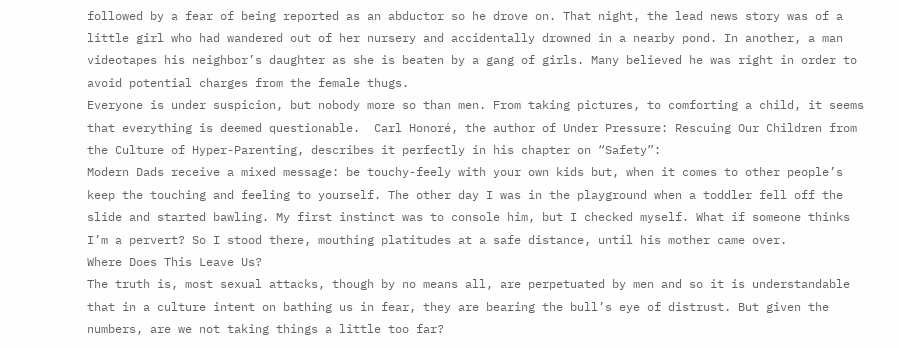followed by a fear of being reported as an abductor so he drove on. That night, the lead news story was of a little girl who had wandered out of her nursery and accidentally drowned in a nearby pond. In another, a man videotapes his neighbor’s daughter as she is beaten by a gang of girls. Many believed he was right in order to avoid potential charges from the female thugs.
Everyone is under suspicion, but nobody more so than men. From taking pictures, to comforting a child, it seems that everything is deemed questionable.  Carl Honoré, the author of Under Pressure: Rescuing Our Children from the Culture of Hyper-Parenting, describes it perfectly in his chapter on “Safety”:
Modern Dads receive a mixed message: be touchy-feely with your own kids but, when it comes to other people’s keep the touching and feeling to yourself. The other day I was in the playground when a toddler fell off the slide and started bawling. My first instinct was to console him, but I checked myself. What if someone thinks I’m a pervert? So I stood there, mouthing platitudes at a safe distance, until his mother came over.
Where Does This Leave Us?
The truth is, most sexual attacks, though by no means all, are perpetuated by men and so it is understandable that in a culture intent on bathing us in fear, they are bearing the bull’s eye of distrust. But given the numbers, are we not taking things a little too far?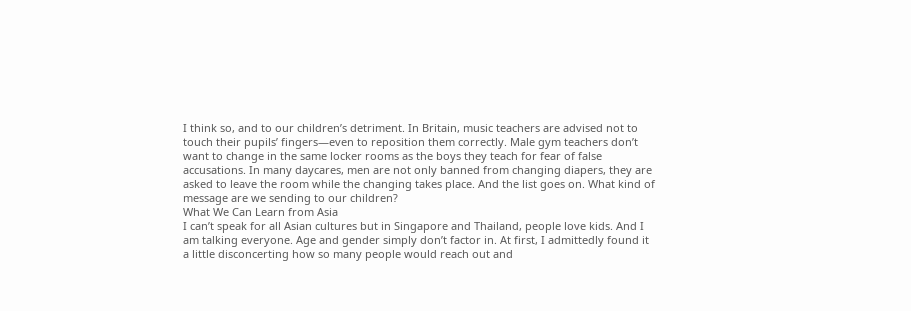I think so, and to our children’s detriment. In Britain, music teachers are advised not to touch their pupils’ fingers—even to reposition them correctly. Male gym teachers don’t want to change in the same locker rooms as the boys they teach for fear of false accusations. In many daycares, men are not only banned from changing diapers, they are asked to leave the room while the changing takes place. And the list goes on. What kind of message are we sending to our children?
What We Can Learn from Asia
I can’t speak for all Asian cultures but in Singapore and Thailand, people love kids. And I am talking everyone. Age and gender simply don’t factor in. At first, I admittedly found it a little disconcerting how so many people would reach out and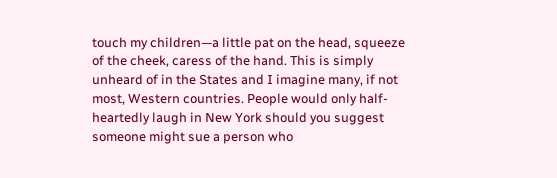touch my children—a little pat on the head, squeeze of the cheek, caress of the hand. This is simply unheard of in the States and I imagine many, if not most, Western countries. People would only half-heartedly laugh in New York should you suggest someone might sue a person who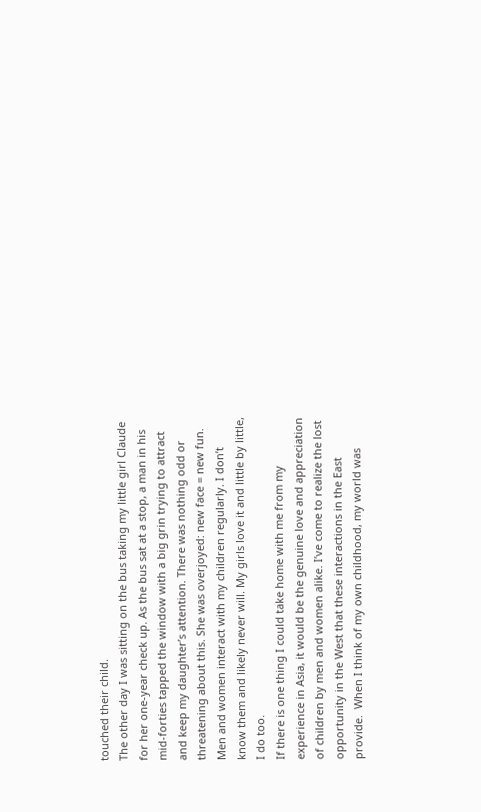touched their child.
The other day I was sitting on the bus taking my little girl Claude for her one-year check up. As the bus sat at a stop, a man in his mid-forties tapped the window with a big grin trying to attract and keep my daughter’s attention. There was nothing odd or threatening about this. She was overjoyed: new face = new fun. Men and women interact with my children regularly. I don’t know them and likely never will. My girls love it and little by little, I do too.
If there is one thing I could take home with me from my experience in Asia, it would be the genuine love and appreciation of children by men and women alike. I’ve come to realize the lost opportunity in the West that these interactions in the East provide.  When I think of my own childhood, my world was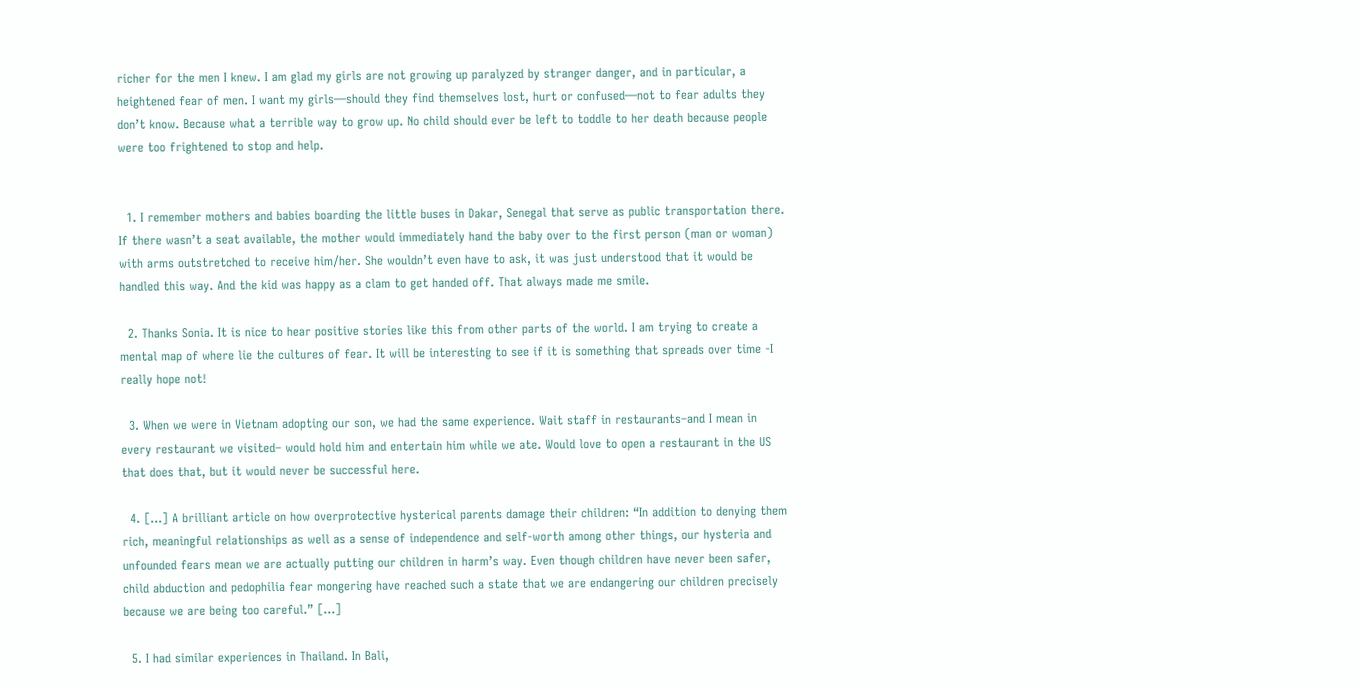richer for the men I knew. I am glad my girls are not growing up paralyzed by stranger danger, and in particular, a heightened fear of men. I want my girls—should they find themselves lost, hurt or confused—not to fear adults they don’t know. Because what a terrible way to grow up. No child should ever be left to toddle to her death because people were too frightened to stop and help.


  1. I remember mothers and babies boarding the little buses in Dakar, Senegal that serve as public transportation there. If there wasn’t a seat available, the mother would immediately hand the baby over to the first person (man or woman) with arms outstretched to receive him/her. She wouldn’t even have to ask, it was just understood that it would be handled this way. And the kid was happy as a clam to get handed off. That always made me smile.

  2. Thanks Sonia. It is nice to hear positive stories like this from other parts of the world. I am trying to create a mental map of where lie the cultures of fear. It will be interesting to see if it is something that spreads over time -I really hope not!

  3. When we were in Vietnam adopting our son, we had the same experience. Wait staff in restaurants–and I mean in every restaurant we visited– would hold him and entertain him while we ate. Would love to open a restaurant in the US that does that, but it would never be successful here.

  4. […] A brilliant article on how overprotective hysterical parents damage their children: “In addition to denying them rich, meaningful relationships as well as a sense of independence and self-worth among other things, our hysteria and unfounded fears mean we are actually putting our children in harm’s way. Even though children have never been safer, child abduction and pedophilia fear mongering have reached such a state that we are endangering our children precisely because we are being too careful.” […]

  5. I had similar experiences in Thailand. In Bali,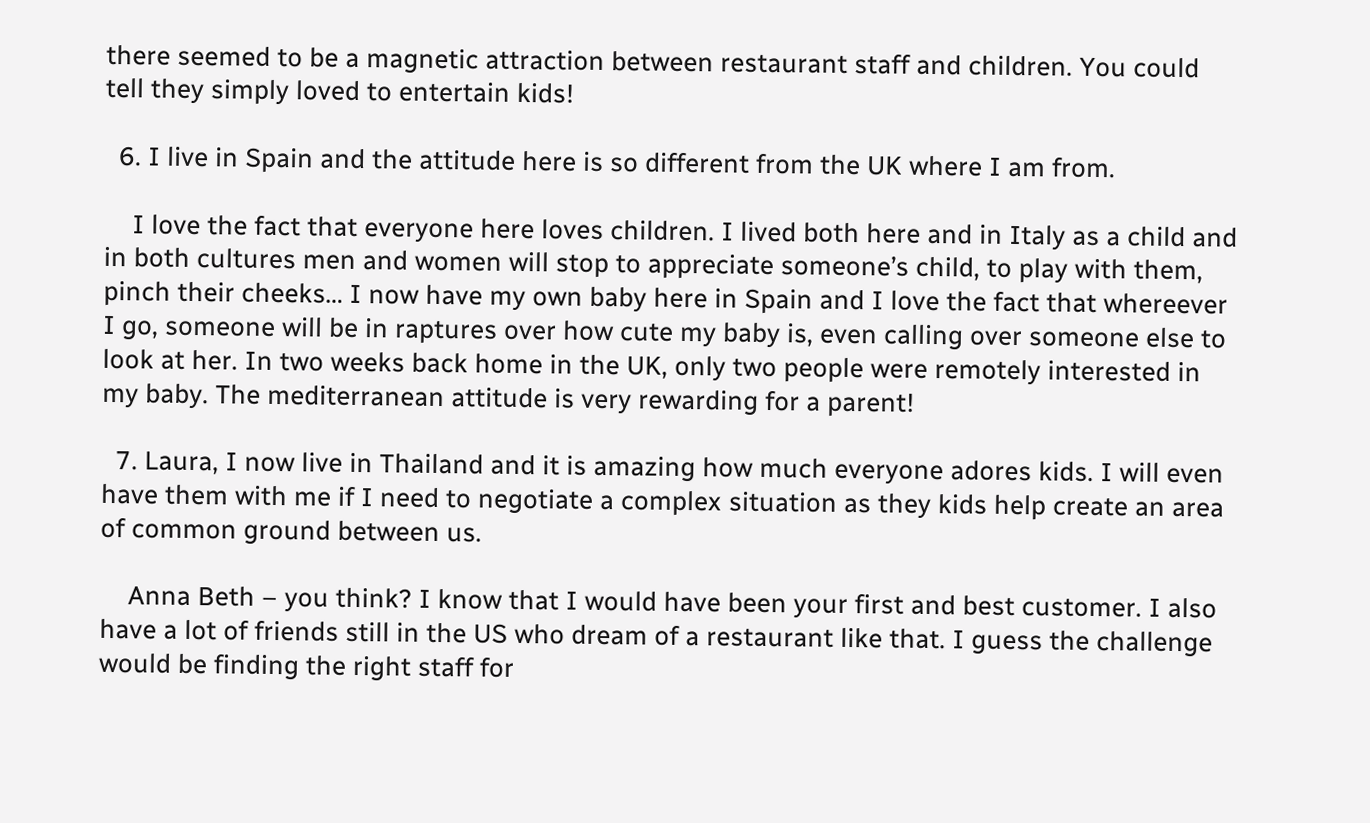there seemed to be a magnetic attraction between restaurant staff and children. You could tell they simply loved to entertain kids!

  6. I live in Spain and the attitude here is so different from the UK where I am from.

    I love the fact that everyone here loves children. I lived both here and in Italy as a child and in both cultures men and women will stop to appreciate someone’s child, to play with them, pinch their cheeks… I now have my own baby here in Spain and I love the fact that whereever I go, someone will be in raptures over how cute my baby is, even calling over someone else to look at her. In two weeks back home in the UK, only two people were remotely interested in my baby. The mediterranean attitude is very rewarding for a parent!

  7. Laura, I now live in Thailand and it is amazing how much everyone adores kids. I will even have them with me if I need to negotiate a complex situation as they kids help create an area of common ground between us.

    Anna Beth – you think? I know that I would have been your first and best customer. I also have a lot of friends still in the US who dream of a restaurant like that. I guess the challenge would be finding the right staff for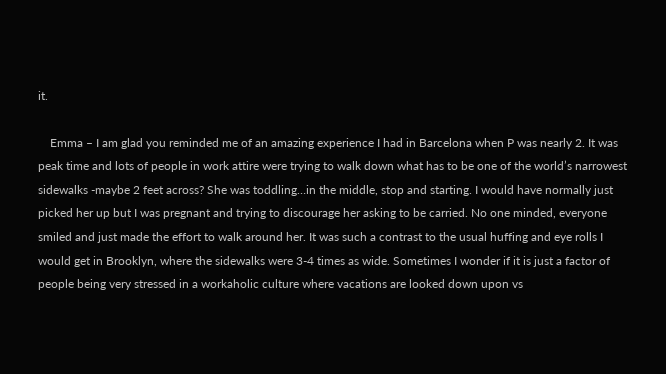it.

    Emma – I am glad you reminded me of an amazing experience I had in Barcelona when P was nearly 2. It was peak time and lots of people in work attire were trying to walk down what has to be one of the world’s narrowest sidewalks -maybe 2 feet across? She was toddling…in the middle, stop and starting. I would have normally just picked her up but I was pregnant and trying to discourage her asking to be carried. No one minded, everyone smiled and just made the effort to walk around her. It was such a contrast to the usual huffing and eye rolls I would get in Brooklyn, where the sidewalks were 3-4 times as wide. Sometimes I wonder if it is just a factor of people being very stressed in a workaholic culture where vacations are looked down upon vs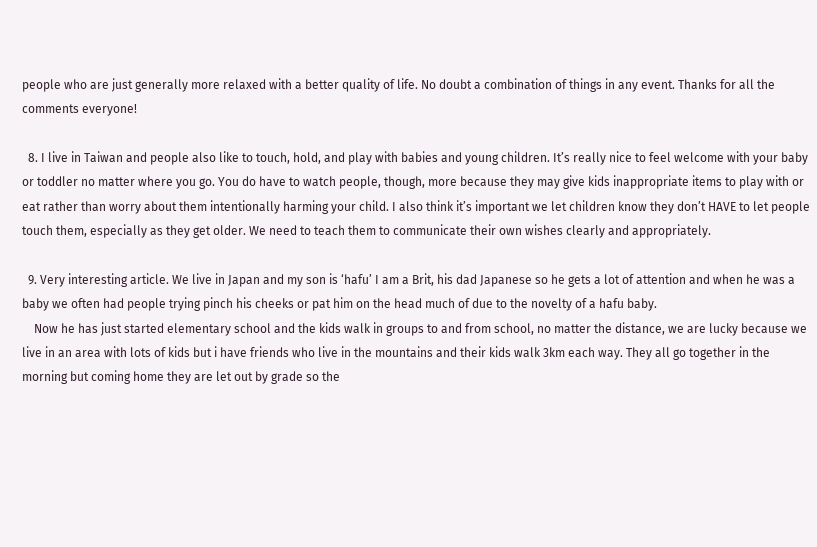people who are just generally more relaxed with a better quality of life. No doubt a combination of things in any event. Thanks for all the comments everyone!

  8. I live in Taiwan and people also like to touch, hold, and play with babies and young children. It’s really nice to feel welcome with your baby or toddler no matter where you go. You do have to watch people, though, more because they may give kids inappropriate items to play with or eat rather than worry about them intentionally harming your child. I also think it’s important we let children know they don’t HAVE to let people touch them, especially as they get older. We need to teach them to communicate their own wishes clearly and appropriately.

  9. Very interesting article. We live in Japan and my son is ‘hafu’ I am a Brit, his dad Japanese so he gets a lot of attention and when he was a baby we often had people trying pinch his cheeks or pat him on the head much of due to the novelty of a hafu baby.
    Now he has just started elementary school and the kids walk in groups to and from school, no matter the distance, we are lucky because we live in an area with lots of kids but i have friends who live in the mountains and their kids walk 3km each way. They all go together in the morning but coming home they are let out by grade so the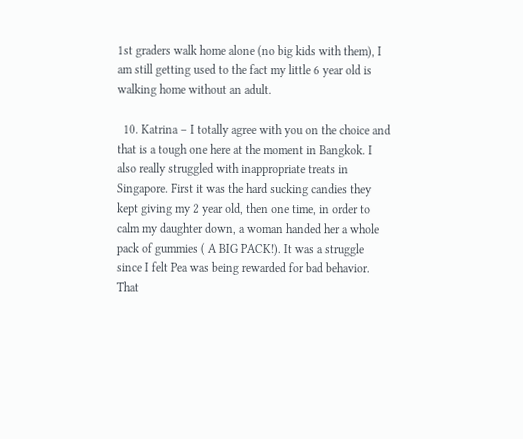1st graders walk home alone (no big kids with them), I am still getting used to the fact my little 6 year old is walking home without an adult.

  10. Katrina – I totally agree with you on the choice and that is a tough one here at the moment in Bangkok. I also really struggled with inappropriate treats in Singapore. First it was the hard sucking candies they kept giving my 2 year old, then one time, in order to calm my daughter down, a woman handed her a whole pack of gummies ( A BIG PACK!). It was a struggle since I felt Pea was being rewarded for bad behavior. That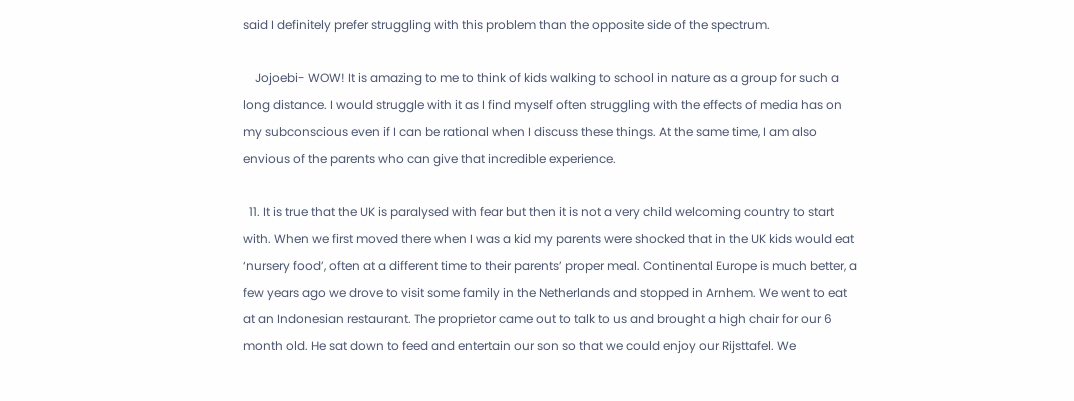said I definitely prefer struggling with this problem than the opposite side of the spectrum.

    Jojoebi- WOW! It is amazing to me to think of kids walking to school in nature as a group for such a long distance. I would struggle with it as I find myself often struggling with the effects of media has on my subconscious even if I can be rational when I discuss these things. At the same time, I am also envious of the parents who can give that incredible experience.

  11. It is true that the UK is paralysed with fear but then it is not a very child welcoming country to start with. When we first moved there when I was a kid my parents were shocked that in the UK kids would eat ‘nursery food’, often at a different time to their parents’ proper meal. Continental Europe is much better, a few years ago we drove to visit some family in the Netherlands and stopped in Arnhem. We went to eat at an Indonesian restaurant. The proprietor came out to talk to us and brought a high chair for our 6 month old. He sat down to feed and entertain our son so that we could enjoy our Rijsttafel. We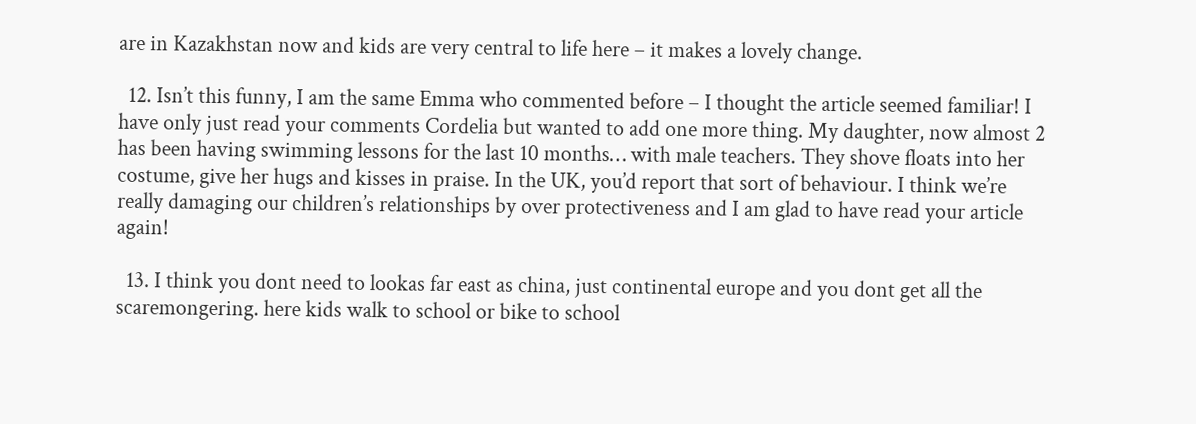are in Kazakhstan now and kids are very central to life here – it makes a lovely change.

  12. Isn’t this funny, I am the same Emma who commented before – I thought the article seemed familiar! I have only just read your comments Cordelia but wanted to add one more thing. My daughter, now almost 2 has been having swimming lessons for the last 10 months… with male teachers. They shove floats into her costume, give her hugs and kisses in praise. In the UK, you’d report that sort of behaviour. I think we’re really damaging our children’s relationships by over protectiveness and I am glad to have read your article again!

  13. I think you dont need to lookas far east as china, just continental europe and you dont get all the scaremongering. here kids walk to school or bike to school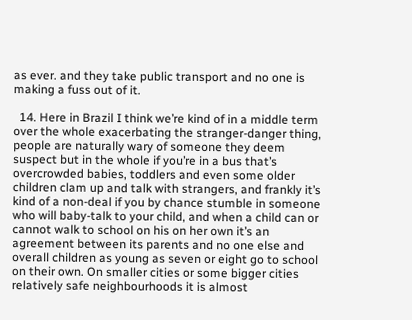as ever. and they take public transport and no one is making a fuss out of it.

  14. Here in Brazil I think we’re kind of in a middle term over the whole exacerbating the stranger-danger thing, people are naturally wary of someone they deem suspect but in the whole if you’re in a bus that’s overcrowded babies, toddlers and even some older children clam up and talk with strangers, and frankly it’s kind of a non-deal if you by chance stumble in someone who will baby-talk to your child, and when a child can or cannot walk to school on his on her own it’s an agreement between its parents and no one else and overall children as young as seven or eight go to school on their own. On smaller cities or some bigger cities relatively safe neighbourhoods it is almost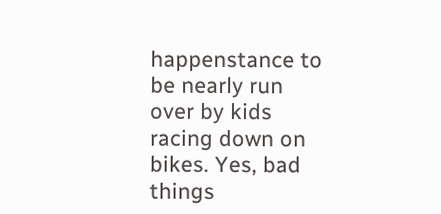happenstance to be nearly run over by kids racing down on bikes. Yes, bad things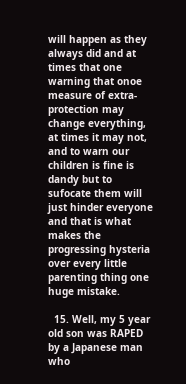will happen as they always did and at times that one warning that onoe measure of extra-protection may change everything, at times it may not, and to warn our children is fine is dandy but to sufocate them will just hinder everyone and that is what makes the progressing hysteria over every little parenting thing one huge mistake.

  15. Well, my 5 year old son was RAPED by a Japanese man who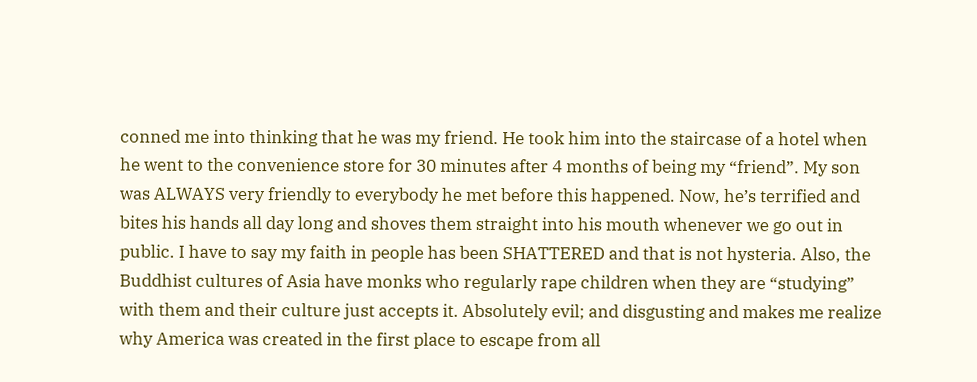conned me into thinking that he was my friend. He took him into the staircase of a hotel when he went to the convenience store for 30 minutes after 4 months of being my “friend”. My son was ALWAYS very friendly to everybody he met before this happened. Now, he’s terrified and bites his hands all day long and shoves them straight into his mouth whenever we go out in public. I have to say my faith in people has been SHATTERED and that is not hysteria. Also, the Buddhist cultures of Asia have monks who regularly rape children when they are “studying” with them and their culture just accepts it. Absolutely evil; and disgusting and makes me realize why America was created in the first place to escape from all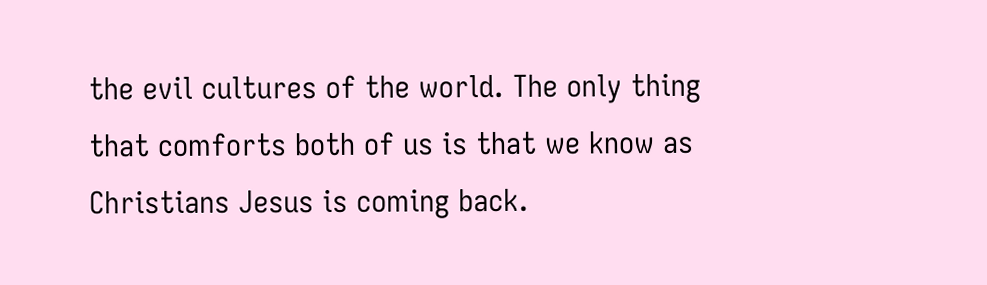the evil cultures of the world. The only thing that comforts both of us is that we know as Christians Jesus is coming back.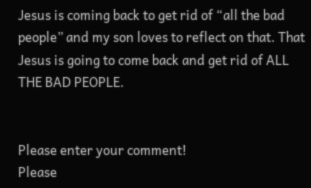Jesus is coming back to get rid of “all the bad people” and my son loves to reflect on that. That Jesus is going to come back and get rid of ALL THE BAD PEOPLE.


Please enter your comment!
Please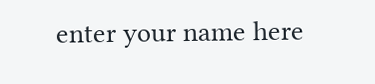enter your name here